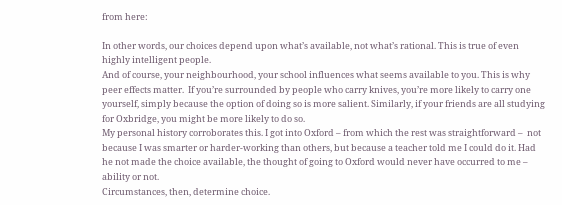from here:

In other words, our choices depend upon what’s available, not what’s rational. This is true of even highly intelligent people.
And of course, your neighbourhood, your school influences what seems available to you. This is why peer effects matter.  If you’re surrounded by people who carry knives, you’re more likely to carry one yourself, simply because the option of doing so is more salient. Similarly, if your friends are all studying for Oxbridge, you might be more likely to do so.
My personal history corroborates this. I got into Oxford – from which the rest was straightforward –  not because I was smarter or harder-working than others, but because a teacher told me I could do it. Had he not made the choice available, the thought of going to Oxford would never have occurred to me – ability or not.
Circumstances, then, determine choice.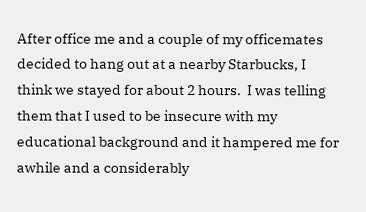After office me and a couple of my officemates decided to hang out at a nearby Starbucks, I think we stayed for about 2 hours.  I was telling them that I used to be insecure with my educational background and it hampered me for awhile and a considerably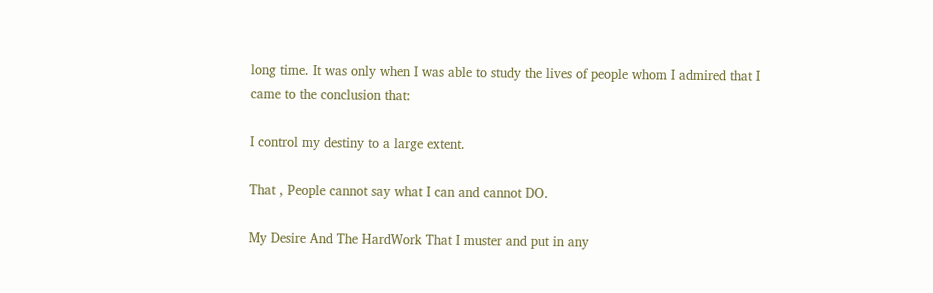long time. It was only when I was able to study the lives of people whom I admired that I came to the conclusion that:

I control my destiny to a large extent.

That , People cannot say what I can and cannot DO.

My Desire And The HardWork That I muster and put in any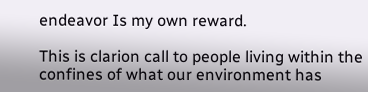endeavor Is my own reward.

This is clarion call to people living within the confines of what our environment has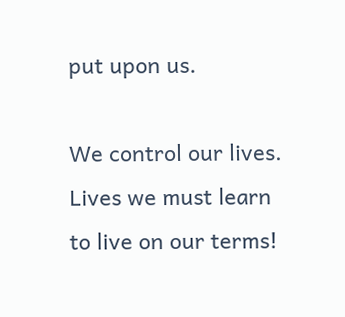put upon us.

We control our lives. Lives we must learn to live on our terms!